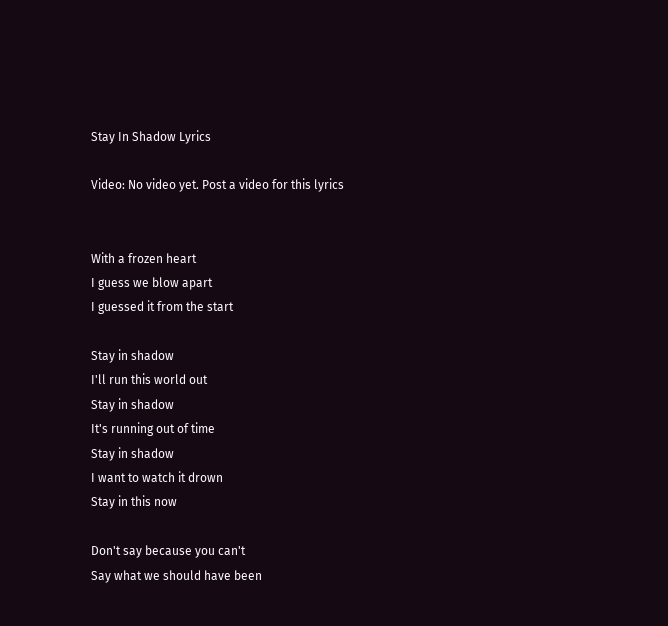Stay In Shadow Lyrics

Video: No video yet. Post a video for this lyrics


With a frozen heart
I guess we blow apart
I guessed it from the start

Stay in shadow
I'll run this world out
Stay in shadow
It's running out of time
Stay in shadow
I want to watch it drown
Stay in this now

Don't say because you can't
Say what we should have been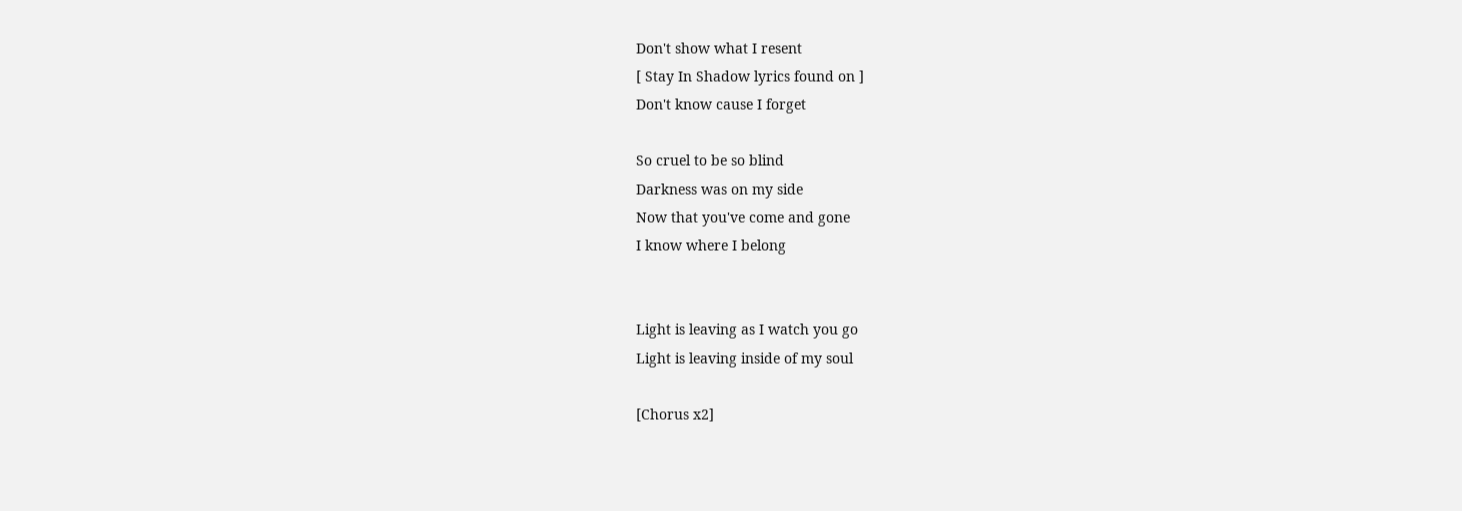Don't show what I resent
[ Stay In Shadow lyrics found on ]
Don't know cause I forget

So cruel to be so blind
Darkness was on my side
Now that you've come and gone
I know where I belong


Light is leaving as I watch you go
Light is leaving inside of my soul

[Chorus x2]